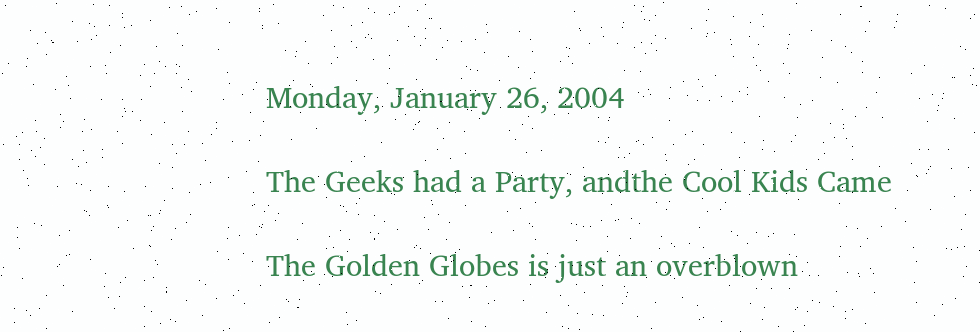Monday, January 26, 2004

The Geeks had a Party, andthe Cool Kids Came

The Golden Globes is just an overblown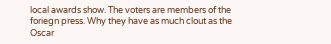local awards show. The voters are members of the foriegn press. Why they have as much clout as the Oscar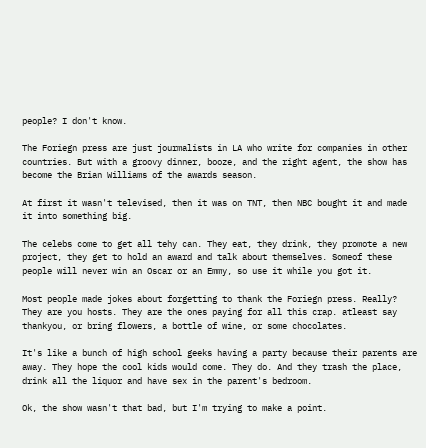people? I don't know.

The Foriegn press are just jourmalists in LA who write for companies in other countries. But with a groovy dinner, booze, and the right agent, the show has become the Brian Williams of the awards season.

At first it wasn't televised, then it was on TNT, then NBC bought it and made it into something big.

The celebs come to get all tehy can. They eat, they drink, they promote a new project, they get to hold an award and talk about themselves. Someof these people will never win an Oscar or an Emmy, so use it while you got it.

Most people made jokes about forgetting to thank the Foriegn press. Really? They are you hosts. They are the ones paying for all this crap. atleast say thankyou, or bring flowers, a bottle of wine, or some chocolates.

It's like a bunch of high school geeks having a party because their parents are away. They hope the cool kids would come. They do. And they trash the place, drink all the liquor and have sex in the parent's bedroom.

Ok, the show wasn't that bad, but I'm trying to make a point.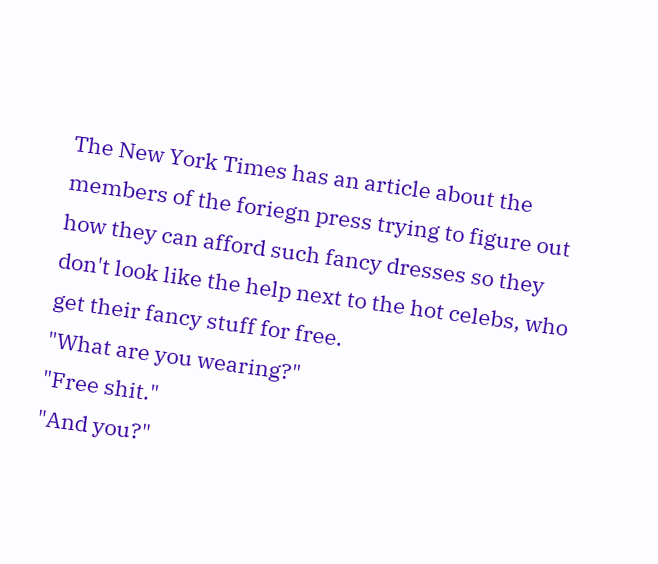The New York Times has an article about the members of the foriegn press trying to figure out how they can afford such fancy dresses so they don't look like the help next to the hot celebs, who get their fancy stuff for free.
"What are you wearing?"
"Free shit."
"And you?"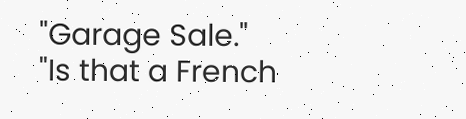"Garage Sale."
"Is that a French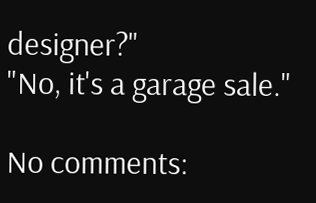designer?"
"No, it's a garage sale."

No comments: